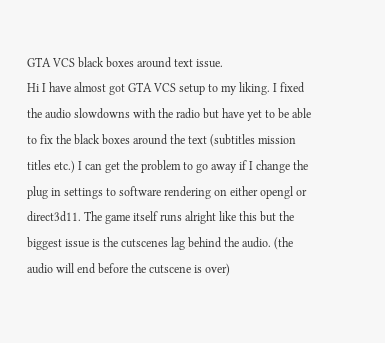GTA VCS black boxes around text issue.
Hi I have almost got GTA VCS setup to my liking. I fixed the audio slowdowns with the radio but have yet to be able to fix the black boxes around the text (subtitles mission titles etc.) I can get the problem to go away if I change the plug in settings to software rendering on either opengl or direct3d11. The game itself runs alright like this but the biggest issue is the cutscenes lag behind the audio. (the audio will end before the cutscene is over)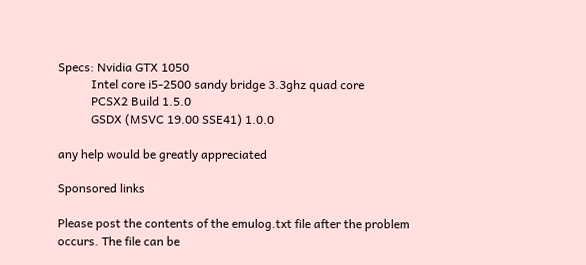Specs: Nvidia GTX 1050
           Intel core i5-2500 sandy bridge 3.3ghz quad core
           PCSX2 Build 1.5.0
           GSDX (MSVC 19.00 SSE41) 1.0.0

any help would be greatly appreciated

Sponsored links

Please post the contents of the emulog.txt file after the problem occurs. The file can be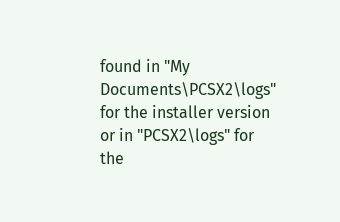found in "My Documents\PCSX2\logs" for the installer version or in "PCSX2\logs" for the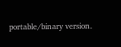portable/binary version.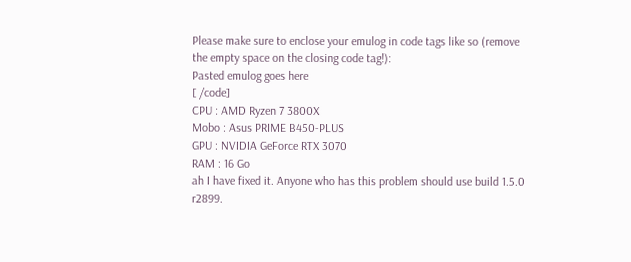Please make sure to enclose your emulog in code tags like so (remove the empty space on the closing code tag!):
Pasted emulog goes here
[ /code]
CPU : AMD Ryzen 7 3800X
Mobo : Asus PRIME B450-PLUS
GPU : NVIDIA GeForce RTX 3070
RAM : 16 Go
ah I have fixed it. Anyone who has this problem should use build 1.5.0 r2899.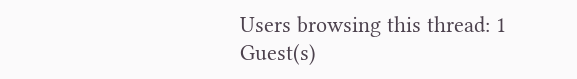Users browsing this thread: 1 Guest(s)